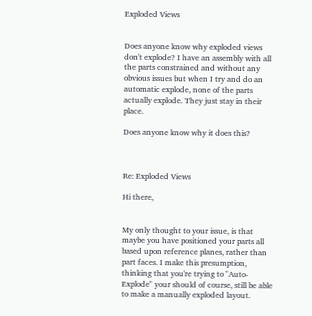Exploded Views


Does anyone know why exploded views don't explode? I have an assembly with all the parts constrained and without any obvious issues but when I try and do an automatic explode, none of the parts actually explode. They just stay in their place.

Does anyone know why it does this?



Re: Exploded Views

Hi there,


My only thought to your issue, is that maybe you have positioned your parts all based upon reference planes, rather than part faces. I make this presumption, thinking that you're trying to "Auto-Explode" your should of course, still be able to make a manually exploded layout.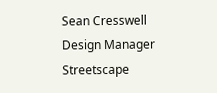Sean Cresswell
Design Manager Streetscape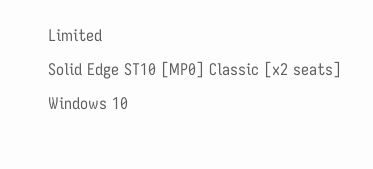Limited
Solid Edge ST10 [MP0] Classic [x2 seats]
Windows 10